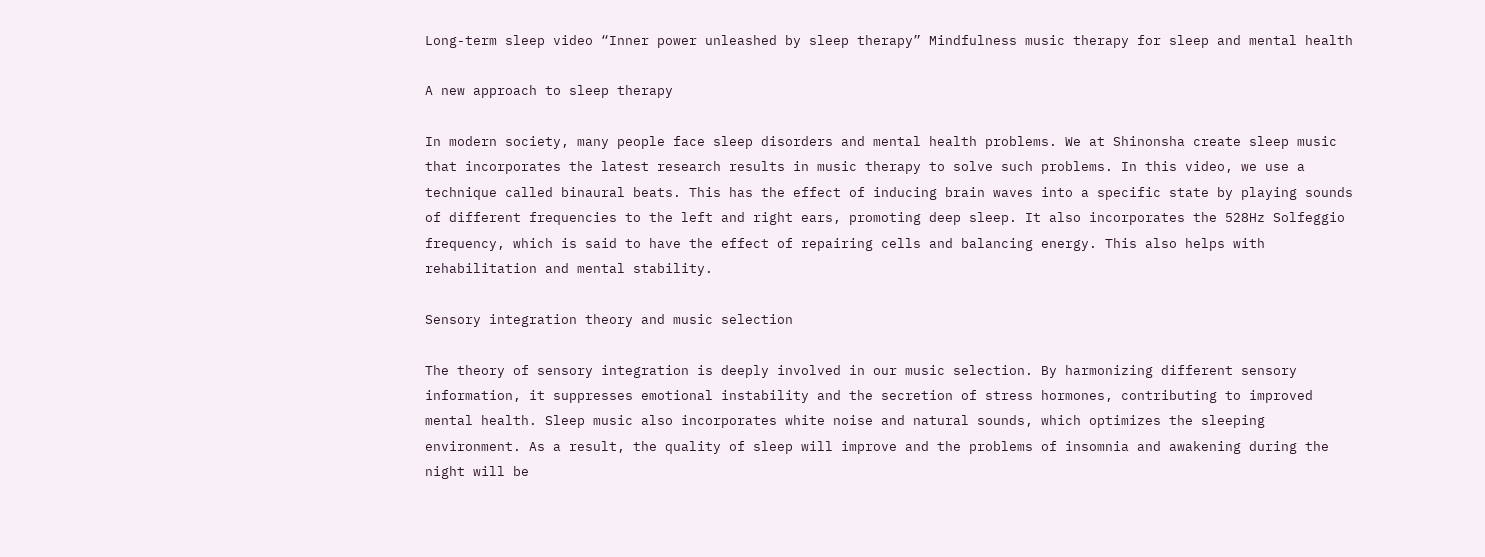Long-term sleep video “Inner power unleashed by sleep therapy” Mindfulness music therapy for sleep and mental health

A new approach to sleep therapy

In modern society, many people face sleep disorders and mental health problems. We at Shinonsha create sleep music that incorporates the latest research results in music therapy to solve such problems. In this video, we use a technique called binaural beats. This has the effect of inducing brain waves into a specific state by playing sounds of different frequencies to the left and right ears, promoting deep sleep. It also incorporates the 528Hz Solfeggio frequency, which is said to have the effect of repairing cells and balancing energy. This also helps with rehabilitation and mental stability.

Sensory integration theory and music selection

The theory of sensory integration is deeply involved in our music selection. By harmonizing different sensory information, it suppresses emotional instability and the secretion of stress hormones, contributing to improved mental health. Sleep music also incorporates white noise and natural sounds, which optimizes the sleeping environment. As a result, the quality of sleep will improve and the problems of insomnia and awakening during the night will be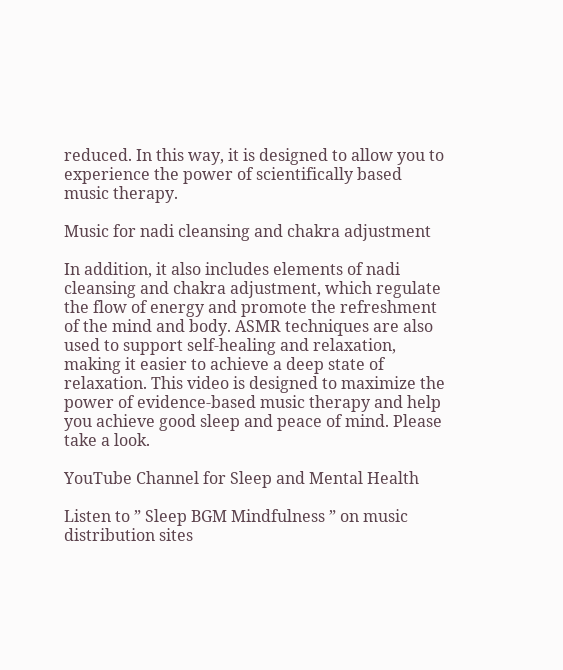reduced. In this way, it is designed to allow you to experience the power of scientifically based music therapy.

Music for nadi cleansing and chakra adjustment

In addition, it also includes elements of nadi cleansing and chakra adjustment, which regulate the flow of energy and promote the refreshment of the mind and body. ASMR techniques are also used to support self-healing and relaxation, making it easier to achieve a deep state of relaxation. This video is designed to maximize the power of evidence-based music therapy and help you achieve good sleep and peace of mind. Please take a look.

YouTube Channel for Sleep and Mental Health

Listen to ” Sleep BGM Mindfulness ” on music distribution sites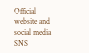Official website and social media SNS